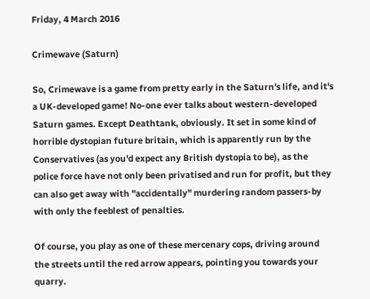Friday, 4 March 2016

Crimewave (Saturn)

So, Crimewave is a game from pretty early in the Saturn's life, and it's a UK-developed game! No-one ever talks about western-developed Saturn games. Except Deathtank, obviously. It set in some kind of horrible dystopian future britain, which is apparently run by the Conservatives (as you'd expect any British dystopia to be), as the police force have not only been privatised and run for profit, but they can also get away with "accidentally" murdering random passers-by with only the feeblest of penalties.

Of course, you play as one of these mercenary cops, driving around the streets until the red arrow appears, pointing you towards your quarry.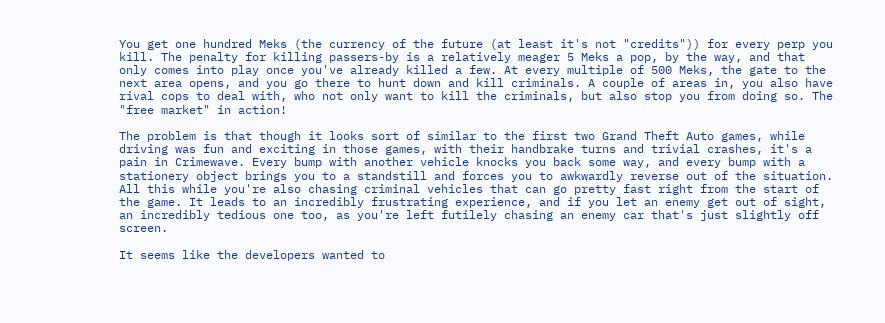You get one hundred Meks (the currency of the future (at least it's not "credits")) for every perp you kill. The penalty for killing passers-by is a relatively meager 5 Meks a pop, by the way, and that only comes into play once you've already killed a few. At every multiple of 500 Meks, the gate to the next area opens, and you go there to hunt down and kill criminals. A couple of areas in, you also have rival cops to deal with, who not only want to kill the criminals, but also stop you from doing so. The "free market" in action!

The problem is that though it looks sort of similar to the first two Grand Theft Auto games, while driving was fun and exciting in those games, with their handbrake turns and trivial crashes, it's a pain in Crimewave. Every bump with another vehicle knocks you back some way, and every bump with a stationery object brings you to a standstill and forces you to awkwardly reverse out of the situation. All this while you're also chasing criminal vehicles that can go pretty fast right from the start of the game. It leads to an incredibly frustrating experience, and if you let an enemy get out of sight, an incredibly tedious one too, as you're left futilely chasing an enemy car that's just slightly off screen.

It seems like the developers wanted to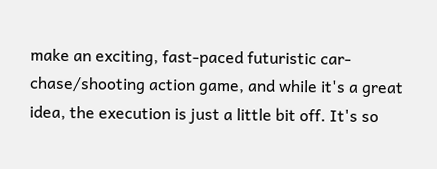make an exciting, fast-paced futuristic car-chase/shooting action game, and while it's a great idea, the execution is just a little bit off. It's so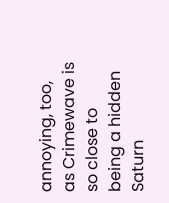annoying, too, as Crimewave is so close to being a hidden Saturn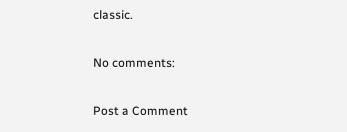classic.

No comments:

Post a Comment